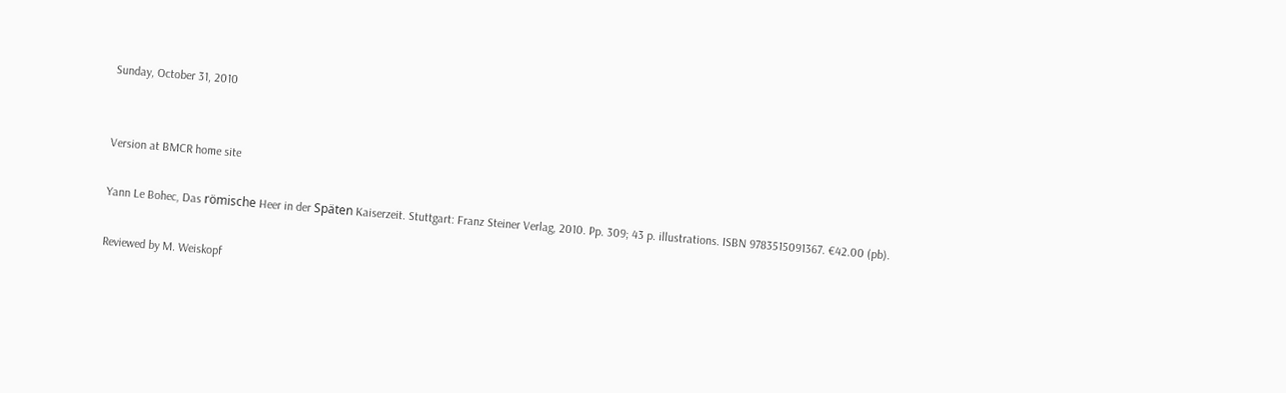Sunday, October 31, 2010


Version at BMCR home site

Yann Le Bohec, Das römische Heer in der Späten Kaiserzeit. Stuttgart: Franz Steiner Verlag, 2010. Pp. 309; 43 p. illustrations. ISBN 9783515091367. €42.00 (pb).

Reviewed by M. Weiskopf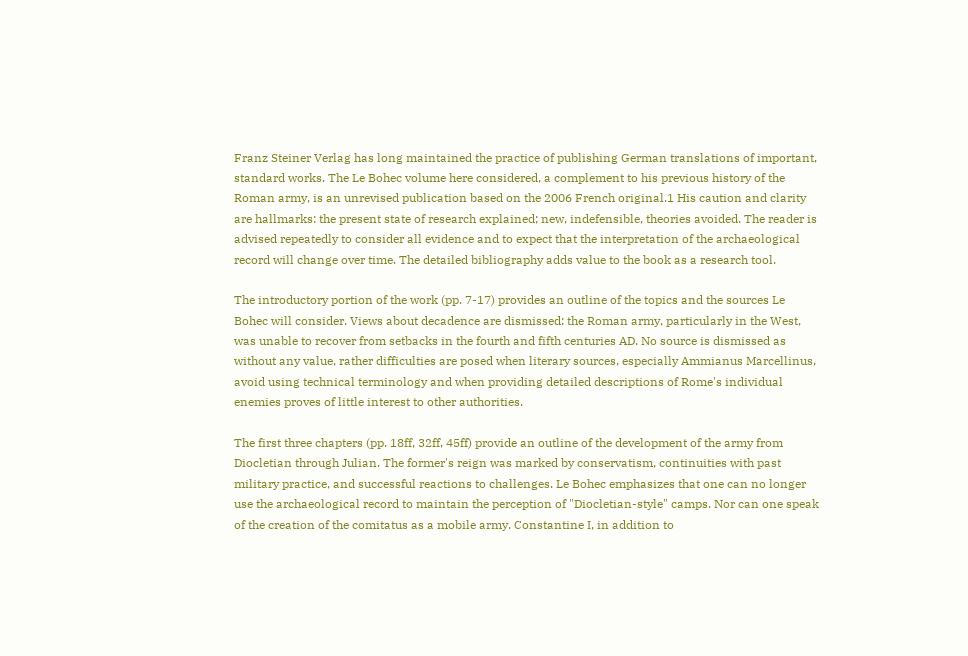Franz Steiner Verlag has long maintained the practice of publishing German translations of important, standard works. The Le Bohec volume here considered, a complement to his previous history of the Roman army, is an unrevised publication based on the 2006 French original.1 His caution and clarity are hallmarks: the present state of research explained; new, indefensible, theories avoided. The reader is advised repeatedly to consider all evidence and to expect that the interpretation of the archaeological record will change over time. The detailed bibliography adds value to the book as a research tool.

The introductory portion of the work (pp. 7-17) provides an outline of the topics and the sources Le Bohec will consider. Views about decadence are dismissed: the Roman army, particularly in the West, was unable to recover from setbacks in the fourth and fifth centuries AD. No source is dismissed as without any value, rather difficulties are posed when literary sources, especially Ammianus Marcellinus, avoid using technical terminology and when providing detailed descriptions of Rome's individual enemies proves of little interest to other authorities.

The first three chapters (pp. 18ff, 32ff, 45ff) provide an outline of the development of the army from Diocletian through Julian. The former's reign was marked by conservatism, continuities with past military practice, and successful reactions to challenges. Le Bohec emphasizes that one can no longer use the archaeological record to maintain the perception of "Diocletian-style" camps. Nor can one speak of the creation of the comitatus as a mobile army. Constantine I, in addition to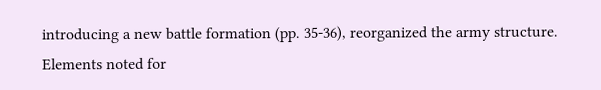introducing a new battle formation (pp. 35-36), reorganized the army structure. Elements noted for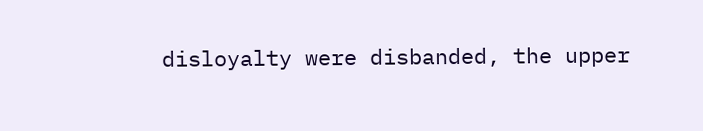disloyalty were disbanded, the upper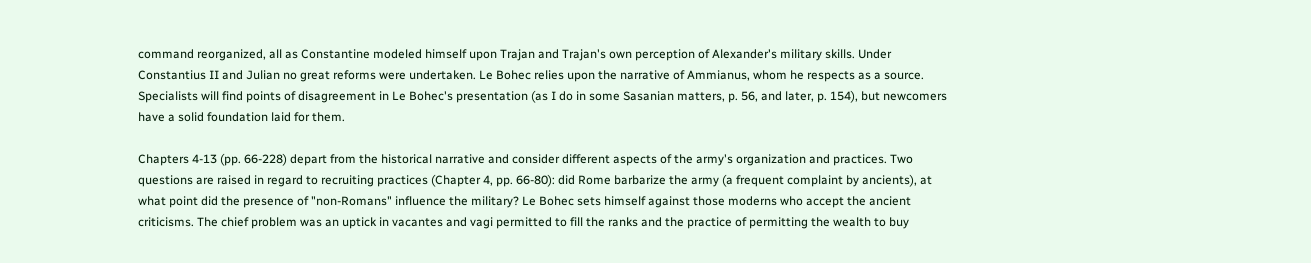command reorganized, all as Constantine modeled himself upon Trajan and Trajan's own perception of Alexander's military skills. Under Constantius II and Julian no great reforms were undertaken. Le Bohec relies upon the narrative of Ammianus, whom he respects as a source. Specialists will find points of disagreement in Le Bohec's presentation (as I do in some Sasanian matters, p. 56, and later, p. 154), but newcomers have a solid foundation laid for them.

Chapters 4-13 (pp. 66-228) depart from the historical narrative and consider different aspects of the army's organization and practices. Two questions are raised in regard to recruiting practices (Chapter 4, pp. 66-80): did Rome barbarize the army (a frequent complaint by ancients), at what point did the presence of "non-Romans" influence the military? Le Bohec sets himself against those moderns who accept the ancient criticisms. The chief problem was an uptick in vacantes and vagi permitted to fill the ranks and the practice of permitting the wealth to buy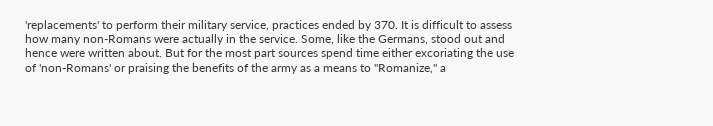'replacements' to perform their military service, practices ended by 370. It is difficult to assess how many non-Romans were actually in the service. Some, like the Germans, stood out and hence were written about. But for the most part sources spend time either excoriating the use of 'non-Romans' or praising the benefits of the army as a means to "Romanize," a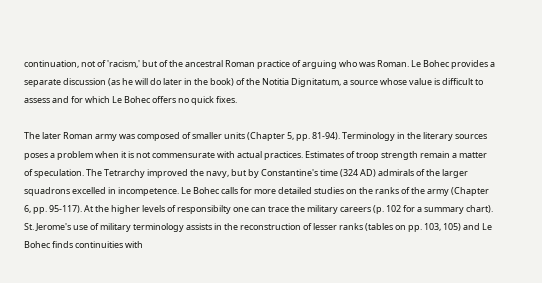continuation, not of 'racism,' but of the ancestral Roman practice of arguing who was Roman. Le Bohec provides a separate discussion (as he will do later in the book) of the Notitia Dignitatum, a source whose value is difficult to assess and for which Le Bohec offers no quick fixes.

The later Roman army was composed of smaller units (Chapter 5, pp. 81-94). Terminology in the literary sources poses a problem when it is not commensurate with actual practices. Estimates of troop strength remain a matter of speculation. The Tetrarchy improved the navy, but by Constantine's time (324 AD) admirals of the larger squadrons excelled in incompetence. Le Bohec calls for more detailed studies on the ranks of the army (Chapter 6, pp. 95-117). At the higher levels of responsibilty one can trace the military careers (p. 102 for a summary chart). St. Jerome's use of military terminology assists in the reconstruction of lesser ranks (tables on pp. 103, 105) and Le Bohec finds continuities with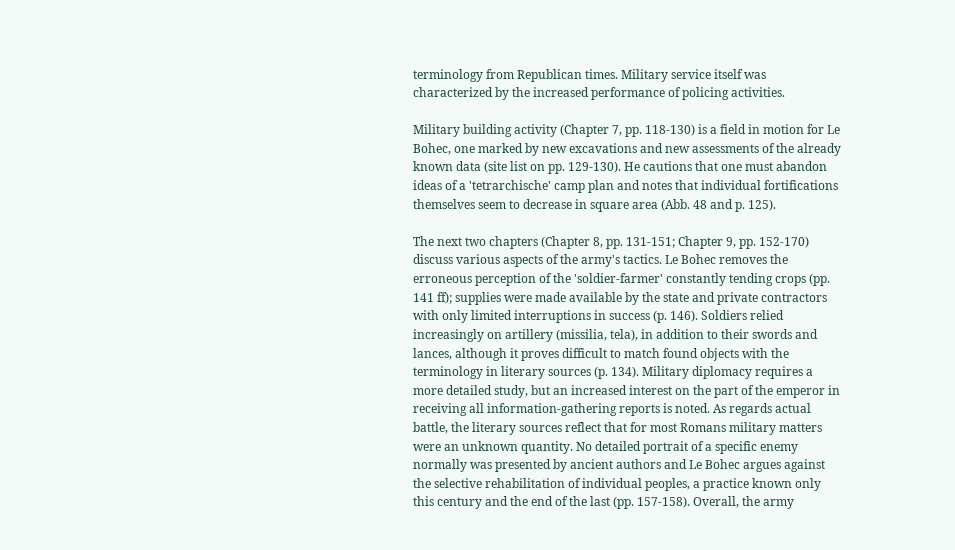terminology from Republican times. Military service itself was characterized by the increased performance of policing activities.

Military building activity (Chapter 7, pp. 118-130) is a field in motion for Le Bohec, one marked by new excavations and new assessments of the already known data (site list on pp. 129-130). He cautions that one must abandon ideas of a 'tetrarchische' camp plan and notes that individual fortifications themselves seem to decrease in square area (Abb. 48 and p. 125).

The next two chapters (Chapter 8, pp. 131-151; Chapter 9, pp. 152-170) discuss various aspects of the army's tactics. Le Bohec removes the erroneous perception of the 'soldier-farmer' constantly tending crops (pp. 141 ff); supplies were made available by the state and private contractors with only limited interruptions in success (p. 146). Soldiers relied increasingly on artillery (missilia, tela), in addition to their swords and lances, although it proves difficult to match found objects with the terminology in literary sources (p. 134). Military diplomacy requires a more detailed study, but an increased interest on the part of the emperor in receiving all information-gathering reports is noted. As regards actual battle, the literary sources reflect that for most Romans military matters were an unknown quantity. No detailed portrait of a specific enemy normally was presented by ancient authors and Le Bohec argues against the selective rehabilitation of individual peoples, a practice known only this century and the end of the last (pp. 157-158). Overall, the army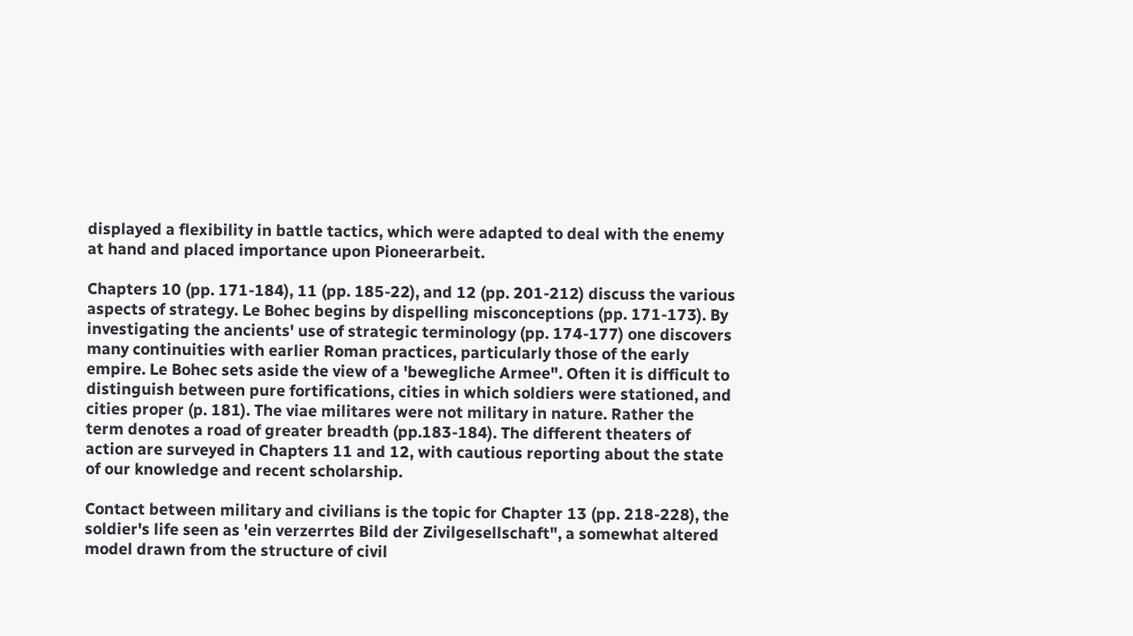displayed a flexibility in battle tactics, which were adapted to deal with the enemy at hand and placed importance upon Pioneerarbeit.

Chapters 10 (pp. 171-184), 11 (pp. 185-22), and 12 (pp. 201-212) discuss the various aspects of strategy. Le Bohec begins by dispelling misconceptions (pp. 171-173). By investigating the ancients' use of strategic terminology (pp. 174-177) one discovers many continuities with earlier Roman practices, particularly those of the early empire. Le Bohec sets aside the view of a 'bewegliche Armee". Often it is difficult to distinguish between pure fortifications, cities in which soldiers were stationed, and cities proper (p. 181). The viae militares were not military in nature. Rather the term denotes a road of greater breadth (pp.183-184). The different theaters of action are surveyed in Chapters 11 and 12, with cautious reporting about the state of our knowledge and recent scholarship.

Contact between military and civilians is the topic for Chapter 13 (pp. 218-228), the soldier's life seen as 'ein verzerrtes Bild der Zivilgesellschaft", a somewhat altered model drawn from the structure of civil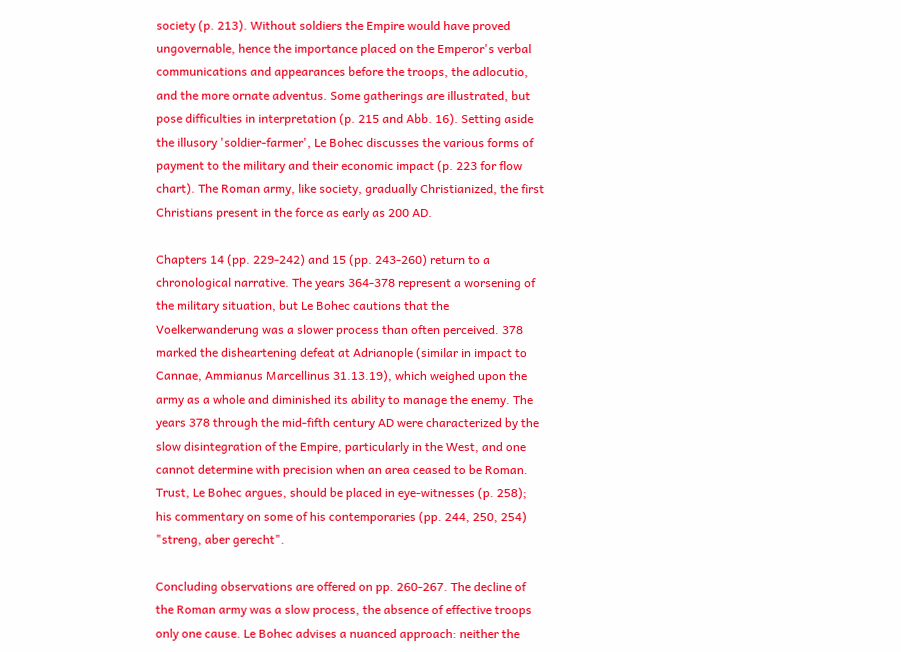society (p. 213). Without soldiers the Empire would have proved ungovernable, hence the importance placed on the Emperor's verbal communications and appearances before the troops, the adlocutio, and the more ornate adventus. Some gatherings are illustrated, but pose difficulties in interpretation (p. 215 and Abb. 16). Setting aside the illusory 'soldier-farmer', Le Bohec discusses the various forms of payment to the military and their economic impact (p. 223 for flow chart). The Roman army, like society, gradually Christianized, the first Christians present in the force as early as 200 AD.

Chapters 14 (pp. 229-242) and 15 (pp. 243-260) return to a chronological narrative. The years 364-378 represent a worsening of the military situation, but Le Bohec cautions that the Voelkerwanderung was a slower process than often perceived. 378 marked the disheartening defeat at Adrianople (similar in impact to Cannae, Ammianus Marcellinus 31.13.19), which weighed upon the army as a whole and diminished its ability to manage the enemy. The years 378 through the mid-fifth century AD were characterized by the slow disintegration of the Empire, particularly in the West, and one cannot determine with precision when an area ceased to be Roman. Trust, Le Bohec argues, should be placed in eye-witnesses (p. 258); his commentary on some of his contemporaries (pp. 244, 250, 254) "streng, aber gerecht".

Concluding observations are offered on pp. 260-267. The decline of the Roman army was a slow process, the absence of effective troops only one cause. Le Bohec advises a nuanced approach: neither the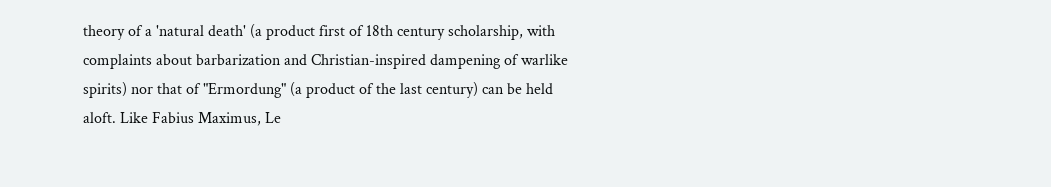theory of a 'natural death' (a product first of 18th century scholarship, with complaints about barbarization and Christian-inspired dampening of warlike spirits) nor that of "Ermordung" (a product of the last century) can be held aloft. Like Fabius Maximus, Le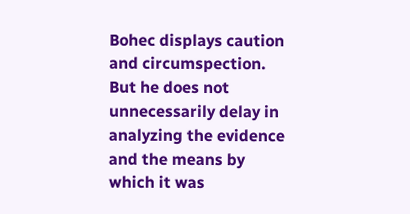Bohec displays caution and circumspection. But he does not unnecessarily delay in analyzing the evidence and the means by which it was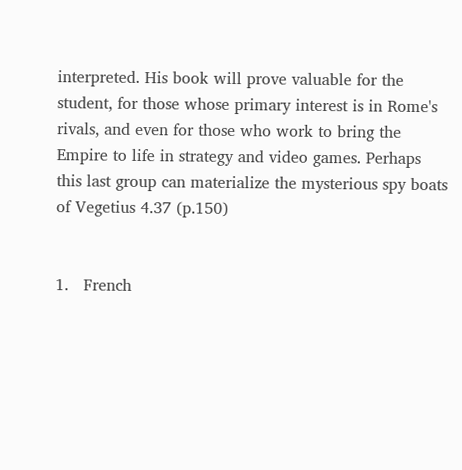interpreted. His book will prove valuable for the student, for those whose primary interest is in Rome's rivals, and even for those who work to bring the Empire to life in strategy and video games. Perhaps this last group can materialize the mysterious spy boats of Vegetius 4.37 (p.150)


1.   French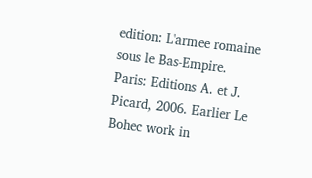edition: L'armee romaine sous le Bas-Empire. Paris: Editions A. et J. Picard, 2006. Earlier Le Bohec work in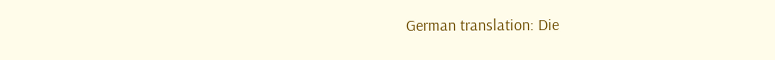German translation: Die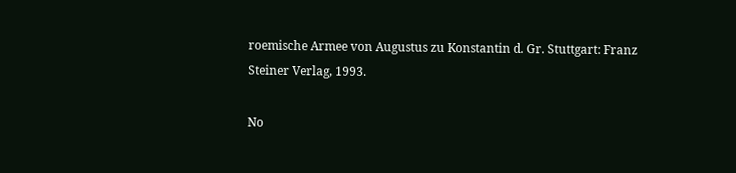roemische Armee von Augustus zu Konstantin d. Gr. Stuttgart: Franz Steiner Verlag, 1993.

No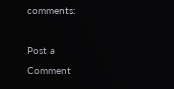comments:

Post a Comment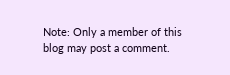Note: Only a member of this blog may post a comment.